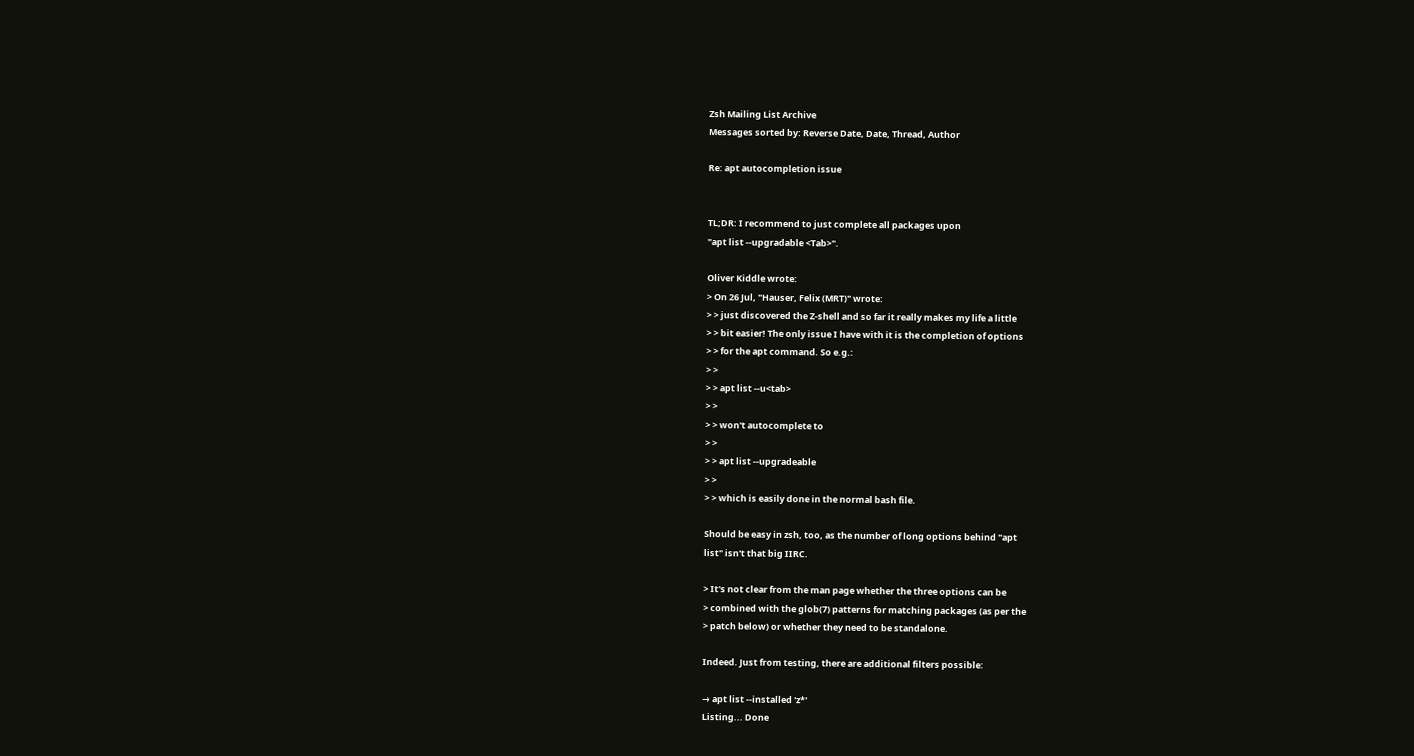Zsh Mailing List Archive
Messages sorted by: Reverse Date, Date, Thread, Author

Re: apt autocompletion issue


TL;DR: I recommend to just complete all packages upon
"apt list --upgradable <Tab>".

Oliver Kiddle wrote:
> On 26 Jul, "Hauser, Felix (MRT)" wrote:
> > just discovered the Z-shell and so far it really makes my life a little
> > bit easier! The only issue I have with it is the completion of options
> > for the apt command. So e.g.:
> >
> > apt list --u<tab>
> >
> > won't autocomplete to
> >
> > apt list --upgradeable
> >
> > which is easily done in the normal bash file.

Should be easy in zsh, too, as the number of long options behind "apt
list" isn't that big IIRC.

> It's not clear from the man page whether the three options can be
> combined with the glob(7) patterns for matching packages (as per the
> patch below) or whether they need to be standalone.

Indeed. Just from testing, there are additional filters possible:

→ apt list --installed 'z*'
Listing... Done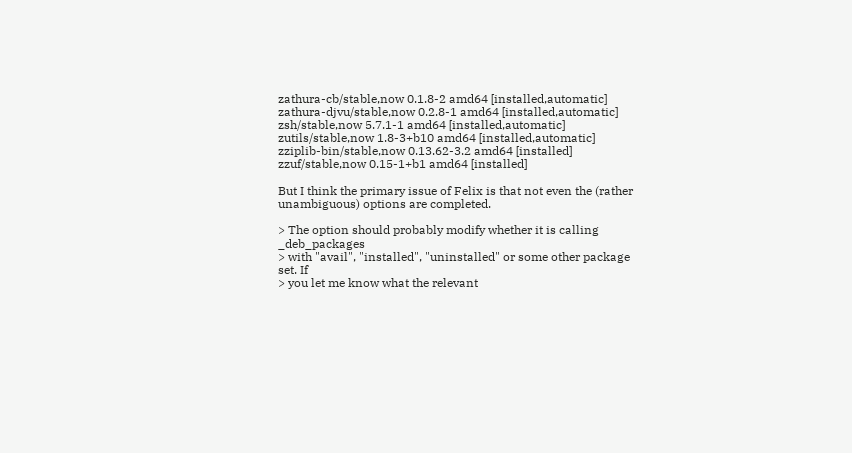zathura-cb/stable,now 0.1.8-2 amd64 [installed,automatic]
zathura-djvu/stable,now 0.2.8-1 amd64 [installed,automatic]
zsh/stable,now 5.7.1-1 amd64 [installed,automatic]
zutils/stable,now 1.8-3+b10 amd64 [installed,automatic]
zziplib-bin/stable,now 0.13.62-3.2 amd64 [installed]
zzuf/stable,now 0.15-1+b1 amd64 [installed]

But I think the primary issue of Felix is that not even the (rather
unambiguous) options are completed.

> The option should probably modify whether it is calling _deb_packages
> with "avail", "installed", "uninstalled" or some other package set. If
> you let me know what the relevant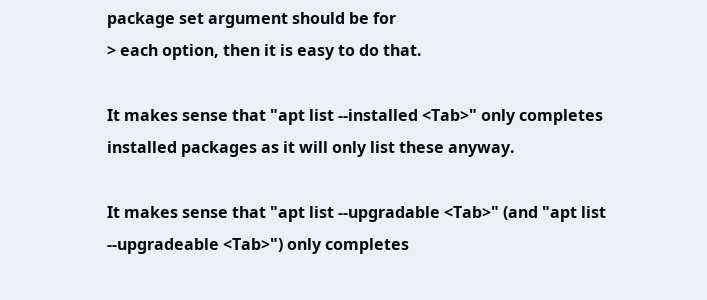package set argument should be for
> each option, then it is easy to do that.

It makes sense that "apt list --installed <Tab>" only completes
installed packages as it will only list these anyway.

It makes sense that "apt list --upgradable <Tab>" (and "apt list
--upgradeable <Tab>") only completes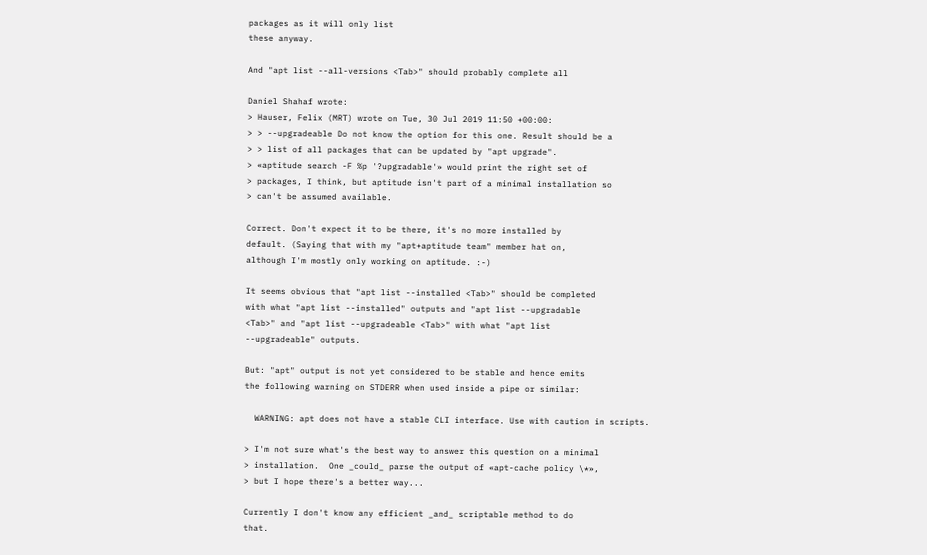packages as it will only list
these anyway.

And "apt list --all-versions <Tab>" should probably complete all

Daniel Shahaf wrote:
> Hauser, Felix (MRT) wrote on Tue, 30 Jul 2019 11:50 +00:00:
> > --upgradeable Do not know the option for this one. Result should be a
> > list of all packages that can be updated by "apt upgrade".
> «aptitude search -F %p '?upgradable'» would print the right set of
> packages, I think, but aptitude isn't part of a minimal installation so
> can't be assumed available.

Correct. Don't expect it to be there, it's no more installed by
default. (Saying that with my "apt+aptitude team" member hat on,
although I'm mostly only working on aptitude. :-)

It seems obvious that "apt list --installed <Tab>" should be completed
with what "apt list --installed" outputs and "apt list --upgradable
<Tab>" and "apt list --upgradeable <Tab>" with what "apt list
--upgradeable" outputs.

But: "apt" output is not yet considered to be stable and hence emits
the following warning on STDERR when used inside a pipe or similar:

  WARNING: apt does not have a stable CLI interface. Use with caution in scripts.

> I'm not sure what's the best way to answer this question on a minimal
> installation.  One _could_ parse the output of «apt-cache policy \*»,
> but I hope there's a better way...

Currently I don't know any efficient _and_ scriptable method to do
that.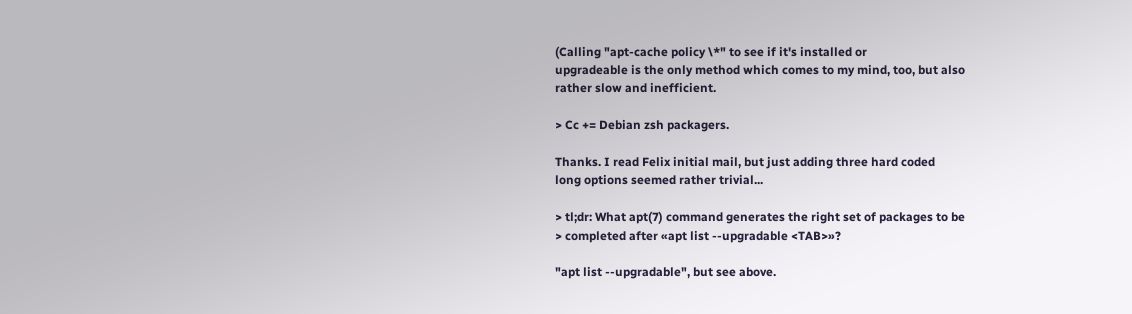(Calling "apt-cache policy \*" to see if it's installed or
upgradeable is the only method which comes to my mind, too, but also
rather slow and inefficient.

> Cc += Debian zsh packagers.

Thanks. I read Felix initial mail, but just adding three hard coded
long options seemed rather trivial...

> tl;dr: What apt(7) command generates the right set of packages to be
> completed after «apt list --upgradable <TAB>»?

"apt list --upgradable", but see above.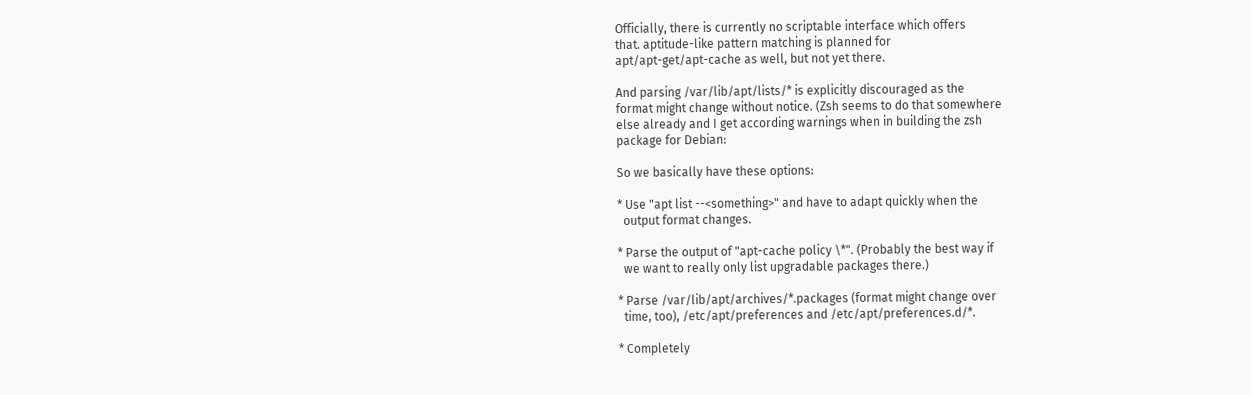Officially, there is currently no scriptable interface which offers
that. aptitude-like pattern matching is planned for
apt/apt-get/apt-cache as well, but not yet there.

And parsing /var/lib/apt/lists/* is explicitly discouraged as the
format might change without notice. (Zsh seems to do that somewhere
else already and I get according warnings when in building the zsh
package for Debian:

So we basically have these options:

* Use "apt list --<something>" and have to adapt quickly when the
  output format changes.

* Parse the output of "apt-cache policy \*". (Probably the best way if
  we want to really only list upgradable packages there.)

* Parse /var/lib/apt/archives/*.packages (format might change over
  time, too), /etc/apt/preferences and /etc/apt/preferences.d/*.

* Completely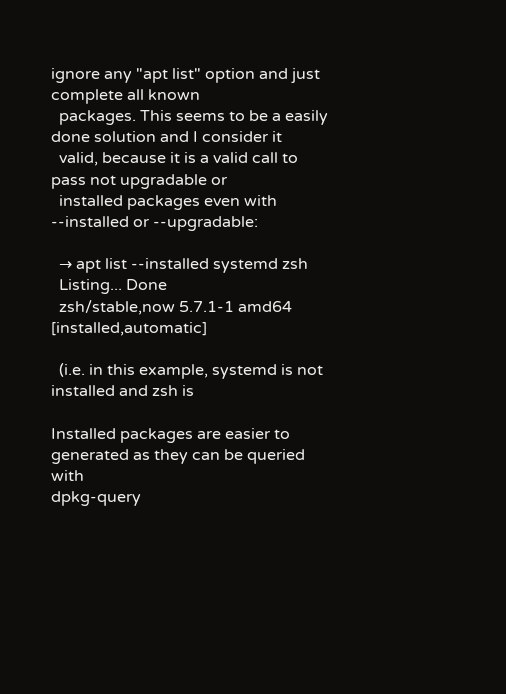ignore any "apt list" option and just complete all known
  packages. This seems to be a easily done solution and I consider it
  valid, because it is a valid call to pass not upgradable or
  installed packages even with --installed or --upgradable:

  → apt list --installed systemd zsh
  Listing... Done
  zsh/stable,now 5.7.1-1 amd64 [installed,automatic]

  (i.e. in this example, systemd is not installed and zsh is

Installed packages are easier to generated as they can be queried with
dpkg-query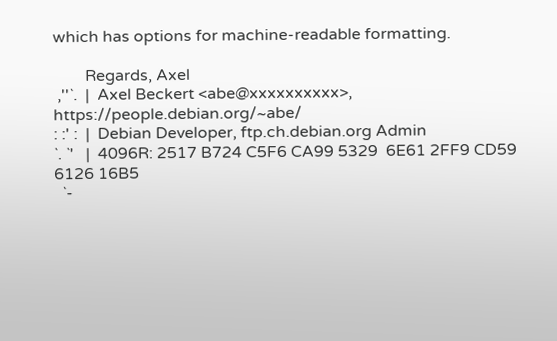which has options for machine-readable formatting.

        Regards, Axel
 ,''`.  |  Axel Beckert <abe@xxxxxxxxxx>, https://people.debian.org/~abe/
: :' :  |  Debian Developer, ftp.ch.debian.org Admin
`. `'   |  4096R: 2517 B724 C5F6 CA99 5329  6E61 2FF9 CD59 6126 16B5
  `-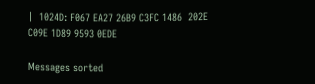|  1024D: F067 EA27 26B9 C3FC 1486  202E C09E 1D89 9593 0EDE

Messages sorted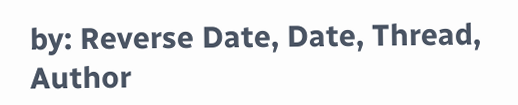by: Reverse Date, Date, Thread, Author